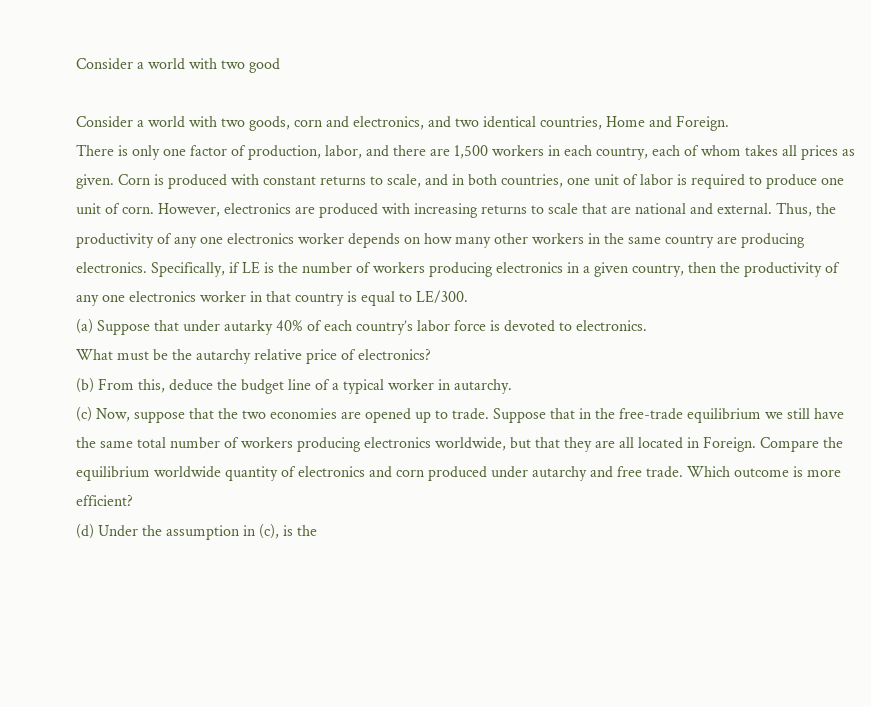Consider a world with two good

Consider a world with two goods, corn and electronics, and two identical countries, Home and Foreign.
There is only one factor of production, labor, and there are 1,500 workers in each country, each of whom takes all prices as given. Corn is produced with constant returns to scale, and in both countries, one unit of labor is required to produce one unit of corn. However, electronics are produced with increasing returns to scale that are national and external. Thus, the productivity of any one electronics worker depends on how many other workers in the same country are producing electronics. Specifically, if LE is the number of workers producing electronics in a given country, then the productivity of any one electronics worker in that country is equal to LE/300.
(a) Suppose that under autarky 40% of each country’s labor force is devoted to electronics.
What must be the autarchy relative price of electronics?
(b) From this, deduce the budget line of a typical worker in autarchy.
(c) Now, suppose that the two economies are opened up to trade. Suppose that in the free-trade equilibrium we still have the same total number of workers producing electronics worldwide, but that they are all located in Foreign. Compare the equilibrium worldwide quantity of electronics and corn produced under autarchy and free trade. Which outcome is more efficient?
(d) Under the assumption in (c), is the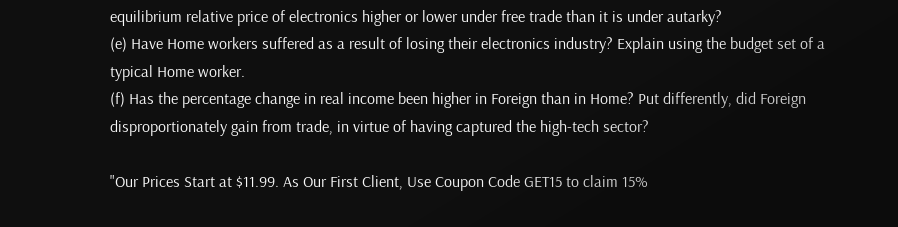equilibrium relative price of electronics higher or lower under free trade than it is under autarky?
(e) Have Home workers suffered as a result of losing their electronics industry? Explain using the budget set of a typical Home worker.
(f) Has the percentage change in real income been higher in Foreign than in Home? Put differently, did Foreign disproportionately gain from trade, in virtue of having captured the high-tech sector?

"Our Prices Start at $11.99. As Our First Client, Use Coupon Code GET15 to claim 15%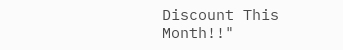Discount This Month!!"